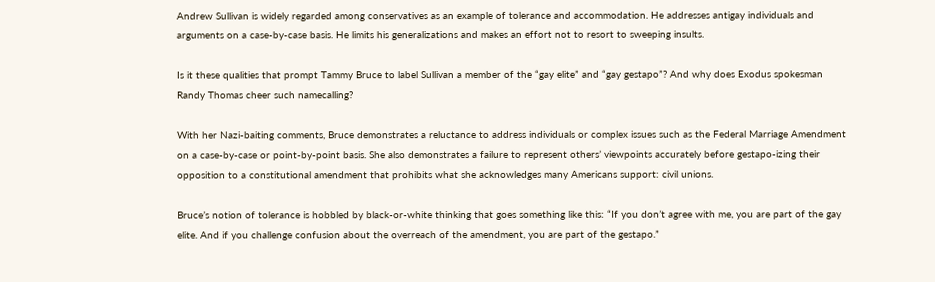Andrew Sullivan is widely regarded among conservatives as an example of tolerance and accommodation. He addresses antigay individuals and arguments on a case-by-case basis. He limits his generalizations and makes an effort not to resort to sweeping insults.

Is it these qualities that prompt Tammy Bruce to label Sullivan a member of the “gay elite” and “gay gestapo”? And why does Exodus spokesman Randy Thomas cheer such namecalling?

With her Nazi-baiting comments, Bruce demonstrates a reluctance to address individuals or complex issues such as the Federal Marriage Amendment on a case-by-case or point-by-point basis. She also demonstrates a failure to represent others’ viewpoints accurately before gestapo-izing their opposition to a constitutional amendment that prohibits what she acknowledges many Americans support: civil unions.

Bruce’s notion of tolerance is hobbled by black-or-white thinking that goes something like this: “If you don’t agree with me, you are part of the gay elite. And if you challenge confusion about the overreach of the amendment, you are part of the gestapo.”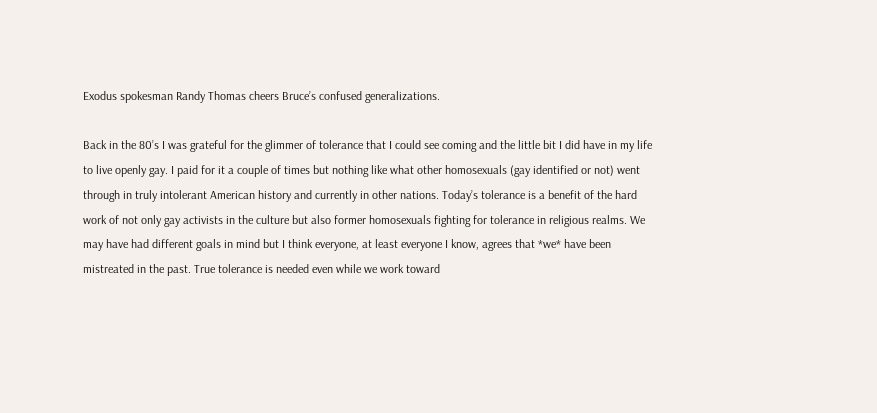Exodus spokesman Randy Thomas cheers Bruce’s confused generalizations.

Back in the 80’s I was grateful for the glimmer of tolerance that I could see coming and the little bit I did have in my life to live openly gay. I paid for it a couple of times but nothing like what other homosexuals (gay identified or not) went through in truly intolerant American history and currently in other nations. Today’s tolerance is a benefit of the hard work of not only gay activists in the culture but also former homosexuals fighting for tolerance in religious realms. We may have had different goals in mind but I think everyone, at least everyone I know, agrees that *we* have been mistreated in the past. True tolerance is needed even while we work toward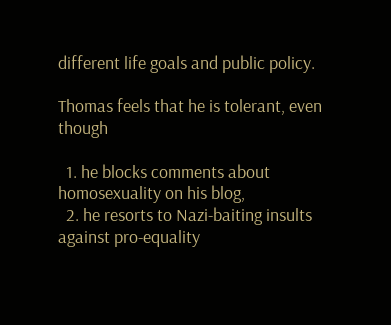different life goals and public policy.

Thomas feels that he is tolerant, even though

  1. he blocks comments about homosexuality on his blog,
  2. he resorts to Nazi-baiting insults against pro-equality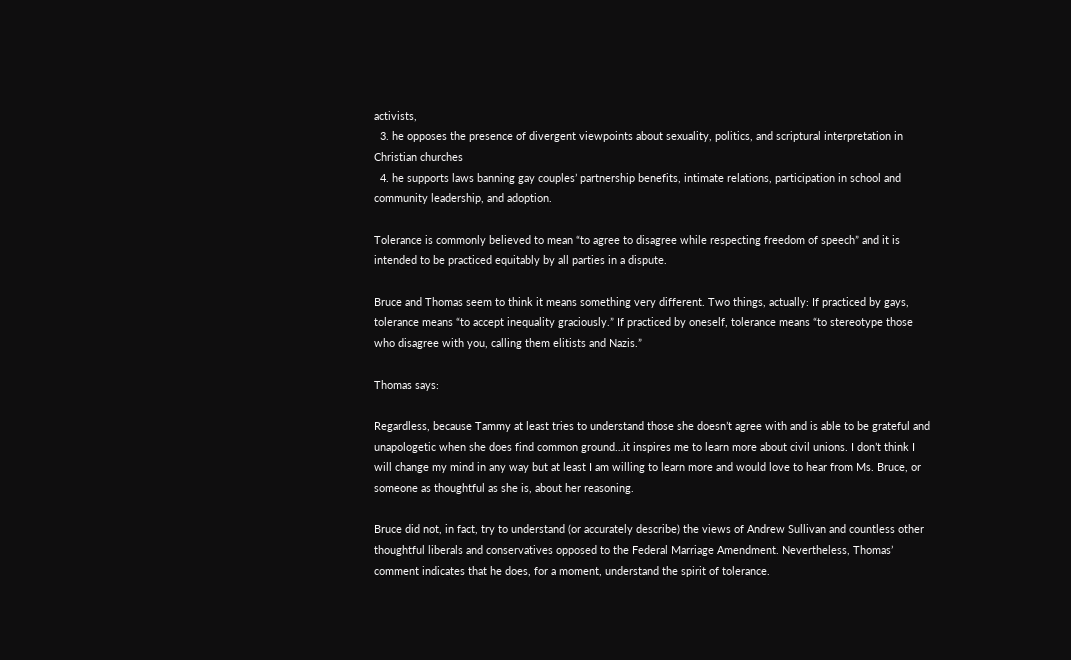activists,
  3. he opposes the presence of divergent viewpoints about sexuality, politics, and scriptural interpretation in Christian churches
  4. he supports laws banning gay couples’ partnership benefits, intimate relations, participation in school and community leadership, and adoption.

Tolerance is commonly believed to mean “to agree to disagree while respecting freedom of speech” and it is intended to be practiced equitably by all parties in a dispute.

Bruce and Thomas seem to think it means something very different. Two things, actually: If practiced by gays, tolerance means “to accept inequality graciously.” If practiced by oneself, tolerance means “to stereotype those who disagree with you, calling them elitists and Nazis.”

Thomas says:

Regardless, because Tammy at least tries to understand those she doesn’t agree with and is able to be grateful and unapologetic when she does find common ground…it inspires me to learn more about civil unions. I don’t think I will change my mind in any way but at least I am willing to learn more and would love to hear from Ms. Bruce, or someone as thoughtful as she is, about her reasoning.

Bruce did not, in fact, try to understand (or accurately describe) the views of Andrew Sullivan and countless other thoughtful liberals and conservatives opposed to the Federal Marriage Amendment. Nevertheless, Thomas’ comment indicates that he does, for a moment, understand the spirit of tolerance.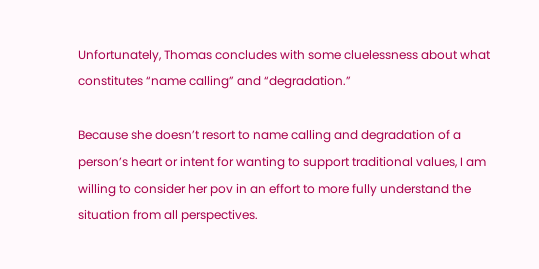Unfortunately, Thomas concludes with some cluelessness about what constitutes “name calling” and “degradation.”

Because she doesn’t resort to name calling and degradation of a person’s heart or intent for wanting to support traditional values, I am willing to consider her pov in an effort to more fully understand the situation from all perspectives.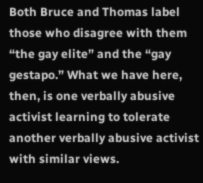Both Bruce and Thomas label those who disagree with them “the gay elite” and the “gay gestapo.” What we have here, then, is one verbally abusive activist learning to tolerate another verbally abusive activist with similar views.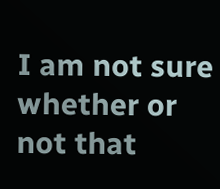I am not sure whether or not that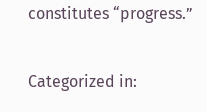constitutes “progress.”

Categorized in: